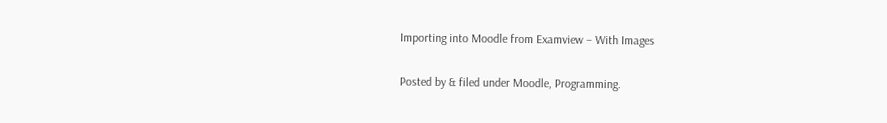Importing into Moodle from Examview – With Images

Posted by & filed under Moodle, Programming.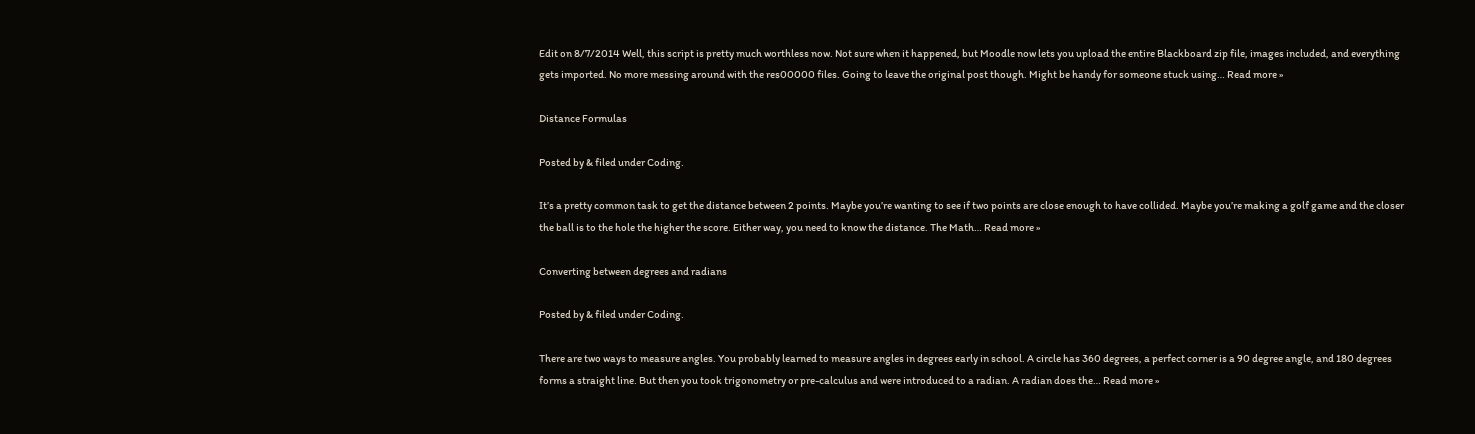Edit on 8/7/2014 Well, this script is pretty much worthless now. Not sure when it happened, but Moodle now lets you upload the entire Blackboard zip file, images included, and everything gets imported. No more messing around with the res00000 files. Going to leave the original post though. Might be handy for someone stuck using… Read more »

Distance Formulas

Posted by & filed under Coding.

It’s a pretty common task to get the distance between 2 points. Maybe you’re wanting to see if two points are close enough to have collided. Maybe you’re making a golf game and the closer the ball is to the hole the higher the score. Either way, you need to know the distance. The Math… Read more »

Converting between degrees and radians

Posted by & filed under Coding.

There are two ways to measure angles. You probably learned to measure angles in degrees early in school. A circle has 360 degrees, a perfect corner is a 90 degree angle, and 180 degrees forms a straight line. But then you took trigonometry or pre-calculus and were introduced to a radian. A radian does the… Read more »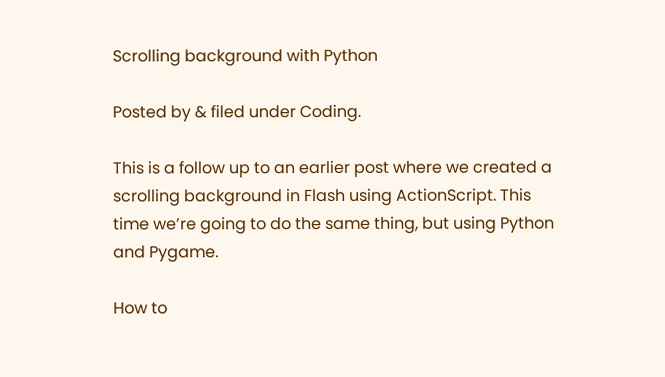Scrolling background with Python

Posted by & filed under Coding.

This is a follow up to an earlier post where we created a scrolling background in Flash using ActionScript. This time we’re going to do the same thing, but using Python and Pygame.

How to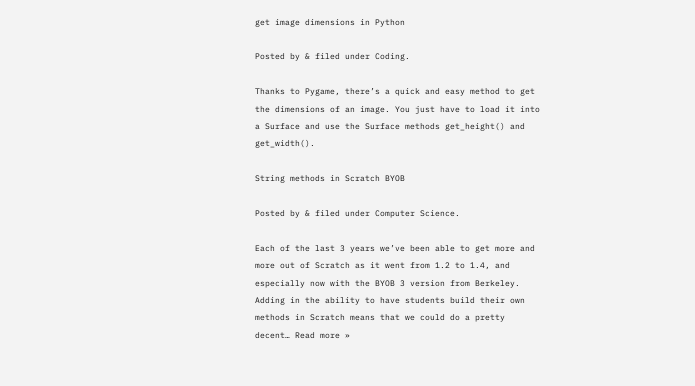get image dimensions in Python

Posted by & filed under Coding.

Thanks to Pygame, there’s a quick and easy method to get the dimensions of an image. You just have to load it into a Surface and use the Surface methods get_height() and get_width().

String methods in Scratch BYOB

Posted by & filed under Computer Science.

Each of the last 3 years we’ve been able to get more and more out of Scratch as it went from 1.2 to 1.4, and especially now with the BYOB 3 version from Berkeley. Adding in the ability to have students build their own methods in Scratch means that we could do a pretty decent… Read more »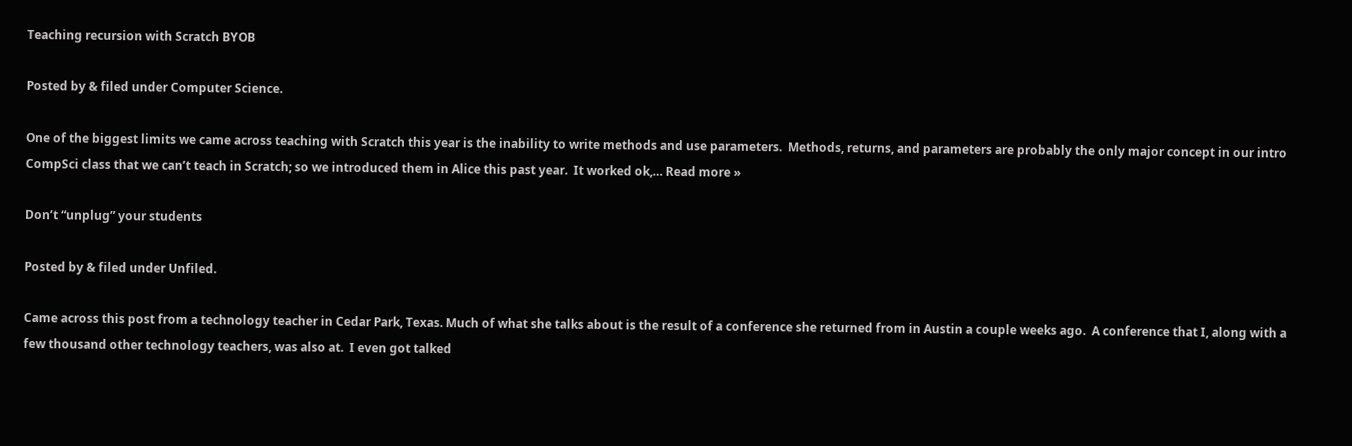Teaching recursion with Scratch BYOB

Posted by & filed under Computer Science.

One of the biggest limits we came across teaching with Scratch this year is the inability to write methods and use parameters.  Methods, returns, and parameters are probably the only major concept in our intro CompSci class that we can’t teach in Scratch; so we introduced them in Alice this past year.  It worked ok,… Read more »

Don’t “unplug” your students

Posted by & filed under Unfiled.

Came across this post from a technology teacher in Cedar Park, Texas. Much of what she talks about is the result of a conference she returned from in Austin a couple weeks ago.  A conference that I, along with a few thousand other technology teachers, was also at.  I even got talked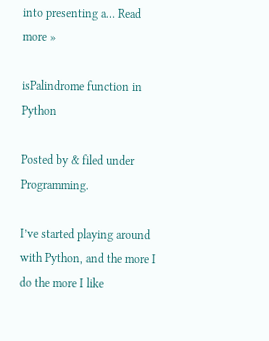into presenting a… Read more »

isPalindrome function in Python

Posted by & filed under Programming.

I’ve started playing around with Python, and the more I do the more I like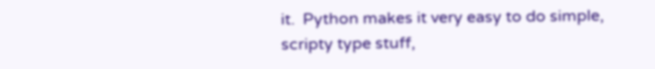it.  Python makes it very easy to do simple, scripty type stuff,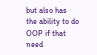but also has the ability to do OOP if that need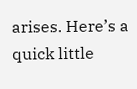arises. Here’s a quick little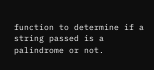function to determine if a string passed is a palindrome or not.